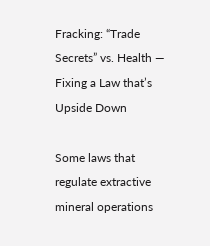Fracking: “Trade Secrets” vs. Health — Fixing a Law that’s Upside Down

Some laws that regulate extractive mineral operations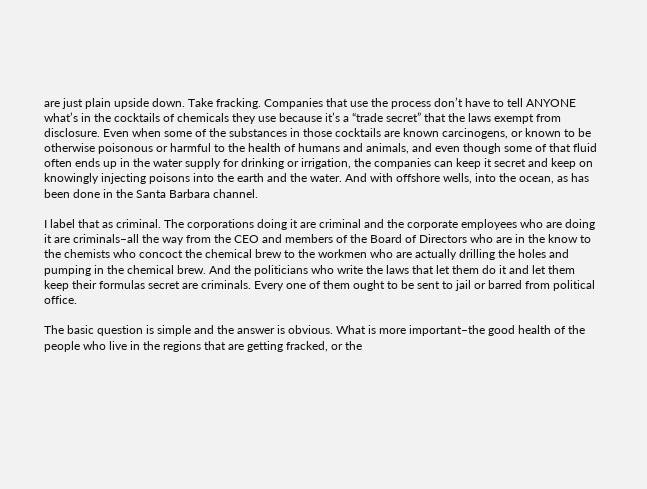are just plain upside down. Take fracking. Companies that use the process don’t have to tell ANYONE what’s in the cocktails of chemicals they use because it’s a “trade secret” that the laws exempt from disclosure. Even when some of the substances in those cocktails are known carcinogens, or known to be otherwise poisonous or harmful to the health of humans and animals, and even though some of that fluid often ends up in the water supply for drinking or irrigation, the companies can keep it secret and keep on knowingly injecting poisons into the earth and the water. And with offshore wells, into the ocean, as has been done in the Santa Barbara channel.

I label that as criminal. The corporations doing it are criminal and the corporate employees who are doing it are criminals–all the way from the CEO and members of the Board of Directors who are in the know to the chemists who concoct the chemical brew to the workmen who are actually drilling the holes and pumping in the chemical brew. And the politicians who write the laws that let them do it and let them keep their formulas secret are criminals. Every one of them ought to be sent to jail or barred from political office.

The basic question is simple and the answer is obvious. What is more important–the good health of the people who live in the regions that are getting fracked, or the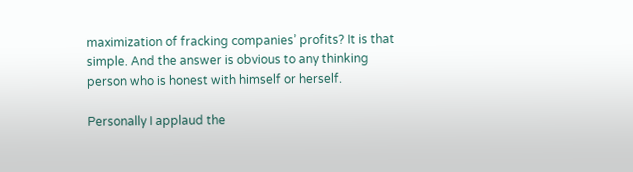maximization of fracking companies’ profits? It is that simple. And the answer is obvious to any thinking person who is honest with himself or herself.

Personally I applaud the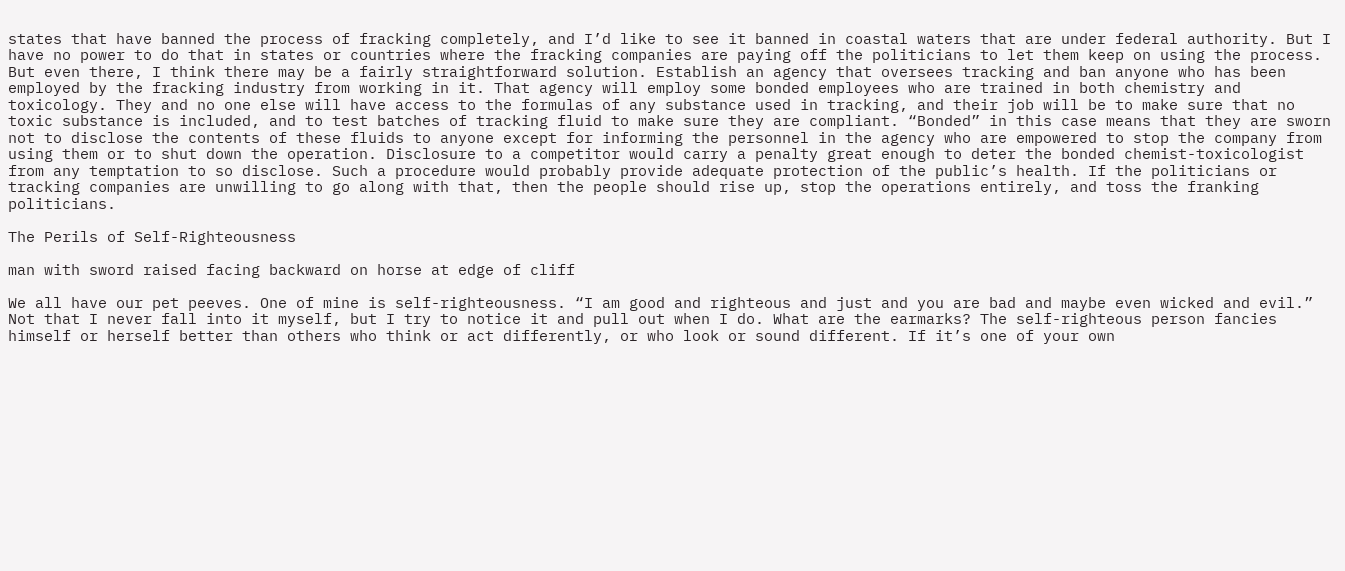states that have banned the process of fracking completely, and I’d like to see it banned in coastal waters that are under federal authority. But I have no power to do that in states or countries where the fracking companies are paying off the politicians to let them keep on using the process. But even there, I think there may be a fairly straightforward solution. Establish an agency that oversees tracking and ban anyone who has been employed by the fracking industry from working in it. That agency will employ some bonded employees who are trained in both chemistry and toxicology. They and no one else will have access to the formulas of any substance used in tracking, and their job will be to make sure that no toxic substance is included, and to test batches of tracking fluid to make sure they are compliant. “Bonded” in this case means that they are sworn not to disclose the contents of these fluids to anyone except for informing the personnel in the agency who are empowered to stop the company from using them or to shut down the operation. Disclosure to a competitor would carry a penalty great enough to deter the bonded chemist-toxicologist from any temptation to so disclose. Such a procedure would probably provide adequate protection of the public’s health. If the politicians or tracking companies are unwilling to go along with that, then the people should rise up, stop the operations entirely, and toss the franking politicians.

The Perils of Self-Righteousness

man with sword raised facing backward on horse at edge of cliff

We all have our pet peeves. One of mine is self-righteousness. “I am good and righteous and just and you are bad and maybe even wicked and evil.” Not that I never fall into it myself, but I try to notice it and pull out when I do. What are the earmarks? The self-righteous person fancies himself or herself better than others who think or act differently, or who look or sound different. If it’s one of your own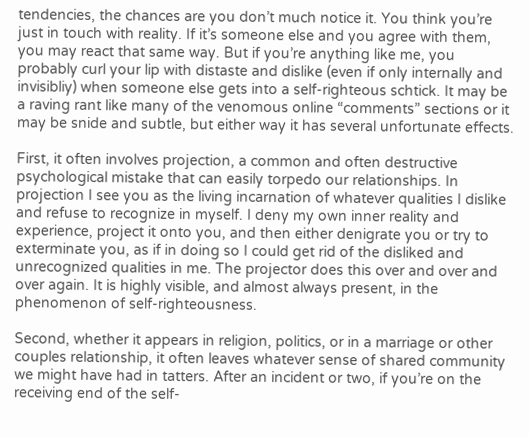tendencies, the chances are you don’t much notice it. You think you’re just in touch with reality. If it’s someone else and you agree with them, you may react that same way. But if you’re anything like me, you probably curl your lip with distaste and dislike (even if only internally and invisibliy) when someone else gets into a self-righteous schtick. It may be a raving rant like many of the venomous online “comments” sections or it may be snide and subtle, but either way it has several unfortunate effects.

First, it often involves projection, a common and often destructive psychological mistake that can easily torpedo our relationships. In projection I see you as the living incarnation of whatever qualities I dislike and refuse to recognize in myself. I deny my own inner reality and experience, project it onto you, and then either denigrate you or try to exterminate you, as if in doing so I could get rid of the disliked and unrecognized qualities in me. The projector does this over and over and over again. It is highly visible, and almost always present, in the phenomenon of self-righteousness.

Second, whether it appears in religion, politics, or in a marriage or other couples relationship, it often leaves whatever sense of shared community we might have had in tatters. After an incident or two, if you’re on the receiving end of the self-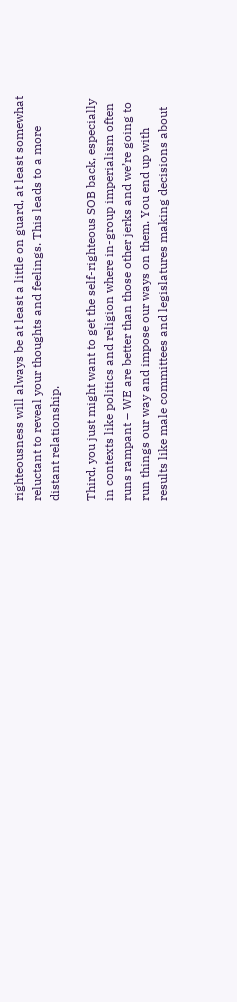righteousness will always be at least a little on guard, at least somewhat reluctant to reveal your thoughts and feelings. This leads to a more distant relationship.

Third, you just might want to get the self-righteous SOB back, especially in contexts like politics and religion where in-group imperialism often runs rampant – WE are better than those other jerks and we’re going to run things our way and impose our ways on them. You end up with results like male committees and legislatures making decisions about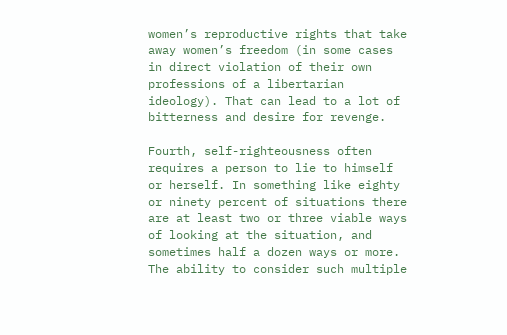women’s reproductive rights that take away women’s freedom (in some cases in direct violation of their own professions of a libertarian ideology). That can lead to a lot of bitterness and desire for revenge.

Fourth, self-righteousness often requires a person to lie to himself or herself. In something like eighty or ninety percent of situations there are at least two or three viable ways of looking at the situation, and sometimes half a dozen ways or more. The ability to consider such multiple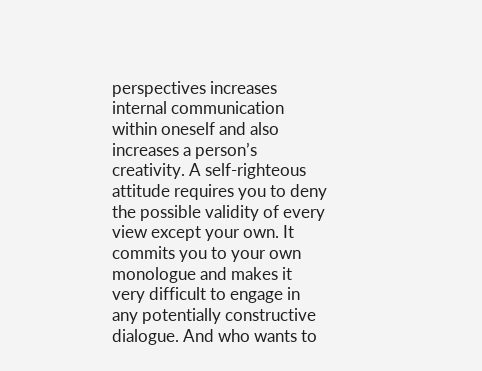perspectives increases internal communication within oneself and also increases a person’s creativity. A self-righteous attitude requires you to deny the possible validity of every view except your own. It commits you to your own monologue and makes it very difficult to engage in any potentially constructive dialogue. And who wants to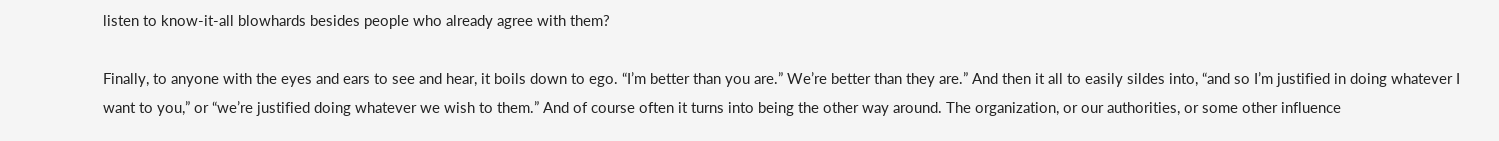listen to know-it-all blowhards besides people who already agree with them?

Finally, to anyone with the eyes and ears to see and hear, it boils down to ego. “I’m better than you are.” We’re better than they are.” And then it all to easily sildes into, “and so I’m justified in doing whatever I want to you,” or “we’re justified doing whatever we wish to them.” And of course often it turns into being the other way around. The organization, or our authorities, or some other influence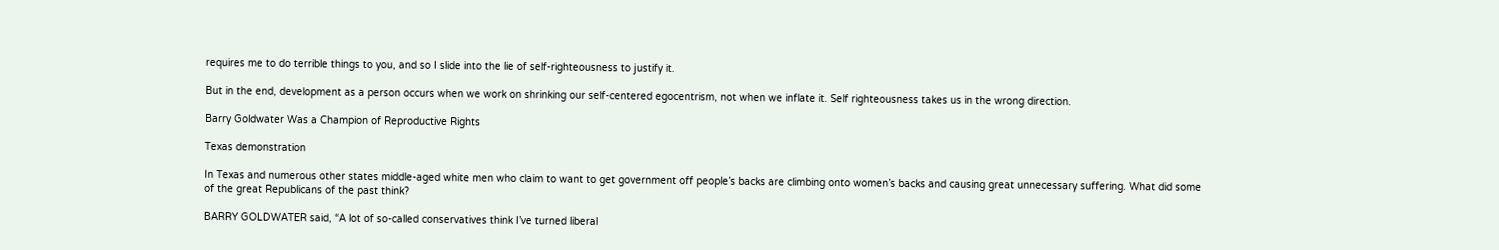requires me to do terrible things to you, and so I slide into the lie of self-righteousness to justify it.

But in the end, development as a person occurs when we work on shrinking our self-centered egocentrism, not when we inflate it. Self righteousness takes us in the wrong direction.

Barry Goldwater Was a Champion of Reproductive Rights

Texas demonstration

In Texas and numerous other states middle-aged white men who claim to want to get government off people’s backs are climbing onto women’s backs and causing great unnecessary suffering. What did some of the great Republicans of the past think?

BARRY GOLDWATER said, “A lot of so-called conservatives think I’ve turned liberal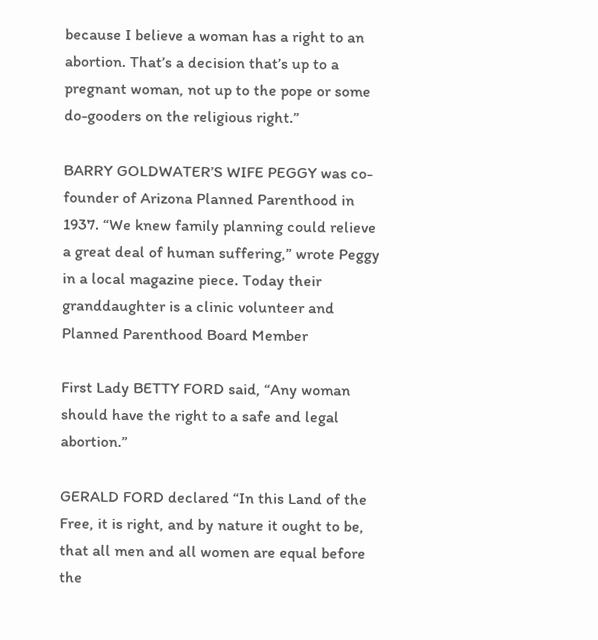because I believe a woman has a right to an abortion. That’s a decision that’s up to a pregnant woman, not up to the pope or some do-gooders on the religious right.”

BARRY GOLDWATER’S WIFE PEGGY was co-founder of Arizona Planned Parenthood in 1937. “We knew family planning could relieve a great deal of human suffering,” wrote Peggy in a local magazine piece. Today their granddaughter is a clinic volunteer and Planned Parenthood Board Member

First Lady BETTY FORD said, “Any woman should have the right to a safe and legal abortion.”

GERALD FORD declared “In this Land of the Free, it is right, and by nature it ought to be, that all men and all women are equal before the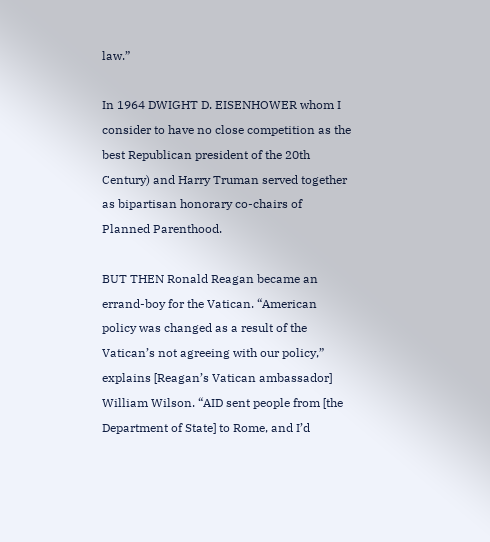law.”

In 1964 DWIGHT D. EISENHOWER whom I consider to have no close competition as the best Republican president of the 20th Century) and Harry Truman served together as bipartisan honorary co-chairs of Planned Parenthood.

BUT THEN Ronald Reagan became an errand-boy for the Vatican. “American policy was changed as a result of the Vatican’s not agreeing with our policy,” explains [Reagan’s Vatican ambassador] William Wilson. “AID sent people from [the Department of State] to Rome, and I’d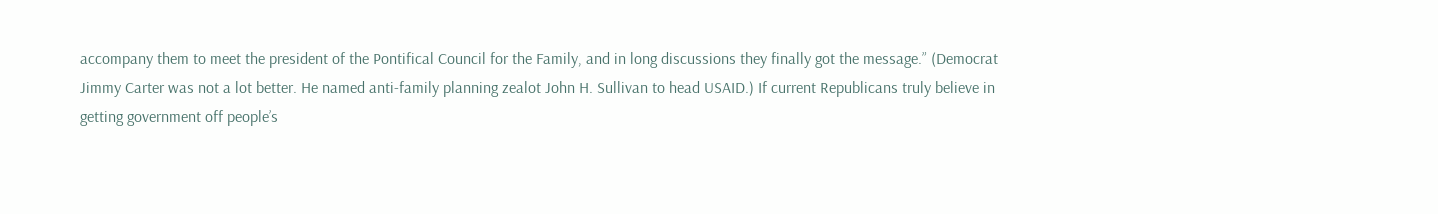accompany them to meet the president of the Pontifical Council for the Family, and in long discussions they finally got the message.” (Democrat Jimmy Carter was not a lot better. He named anti-family planning zealot John H. Sullivan to head USAID.) If current Republicans truly believe in getting government off people’s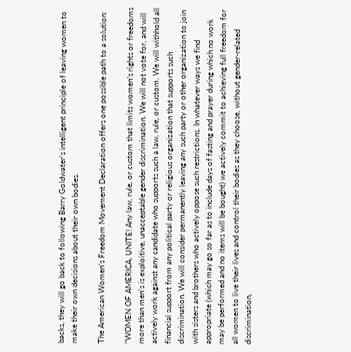backs, they will go back to following Barry Goldwater’s intelligent principle of leaving women to make their own decisions about their own bodies.

The American Women’s Freedom Movement Declaration offers one possible path to a solution:

“WOMEN OF AMERICA, UNITE! Any law, rule, or custom that limits women’s rights or freedoms more than men’s is exploitive, unacceptable gender discrimination. We will not vote for, and will actively work against any candidate who supports such a law, rule, or custom. We will withhold all financial support from any political party or religious organization that supports such discrimination. We will consider permanently leaving any such party or other organization to join with sisters and brothers who actively oppose such restrictions. In whatever ways we find appropriate (which may go so far as to include days of fasting and prayer during which no work may be performed and no items will be bought) we actively commit to achieving full freedom for all women to live their lives and control their bodies as they choose, without gender-related discrimination,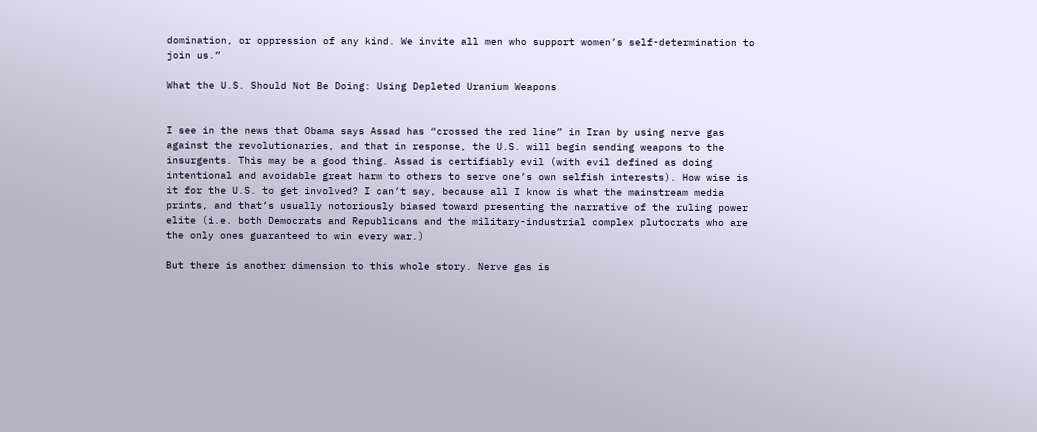domination, or oppression of any kind. We invite all men who support women’s self-determination to join us.”

What the U.S. Should Not Be Doing: Using Depleted Uranium Weapons


I see in the news that Obama says Assad has “crossed the red line” in Iran by using nerve gas against the revolutionaries, and that in response, the U.S. will begin sending weapons to the insurgents. This may be a good thing. Assad is certifiably evil (with evil defined as doing intentional and avoidable great harm to others to serve one’s own selfish interests). How wise is it for the U.S. to get involved? I can’t say, because all I know is what the mainstream media prints, and that’s usually notoriously biased toward presenting the narrative of the ruling power elite (i.e. both Democrats and Republicans and the military-industrial complex plutocrats who are the only ones guaranteed to win every war.)

But there is another dimension to this whole story. Nerve gas is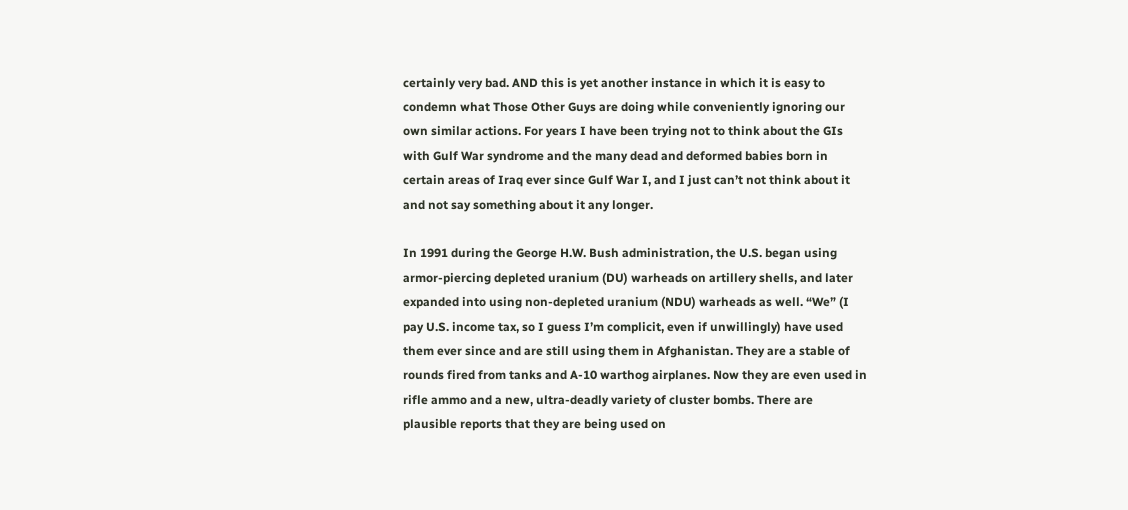certainly very bad. AND this is yet another instance in which it is easy to condemn what Those Other Guys are doing while conveniently ignoring our own similar actions. For years I have been trying not to think about the GIs with Gulf War syndrome and the many dead and deformed babies born in certain areas of Iraq ever since Gulf War I, and I just can’t not think about it and not say something about it any longer.

In 1991 during the George H.W. Bush administration, the U.S. began using armor-piercing depleted uranium (DU) warheads on artillery shells, and later expanded into using non-depleted uranium (NDU) warheads as well. “We” (I pay U.S. income tax, so I guess I’m complicit, even if unwillingly) have used them ever since and are still using them in Afghanistan. They are a stable of rounds fired from tanks and A-10 warthog airplanes. Now they are even used in rifle ammo and a new, ultra-deadly variety of cluster bombs. There are plausible reports that they are being used on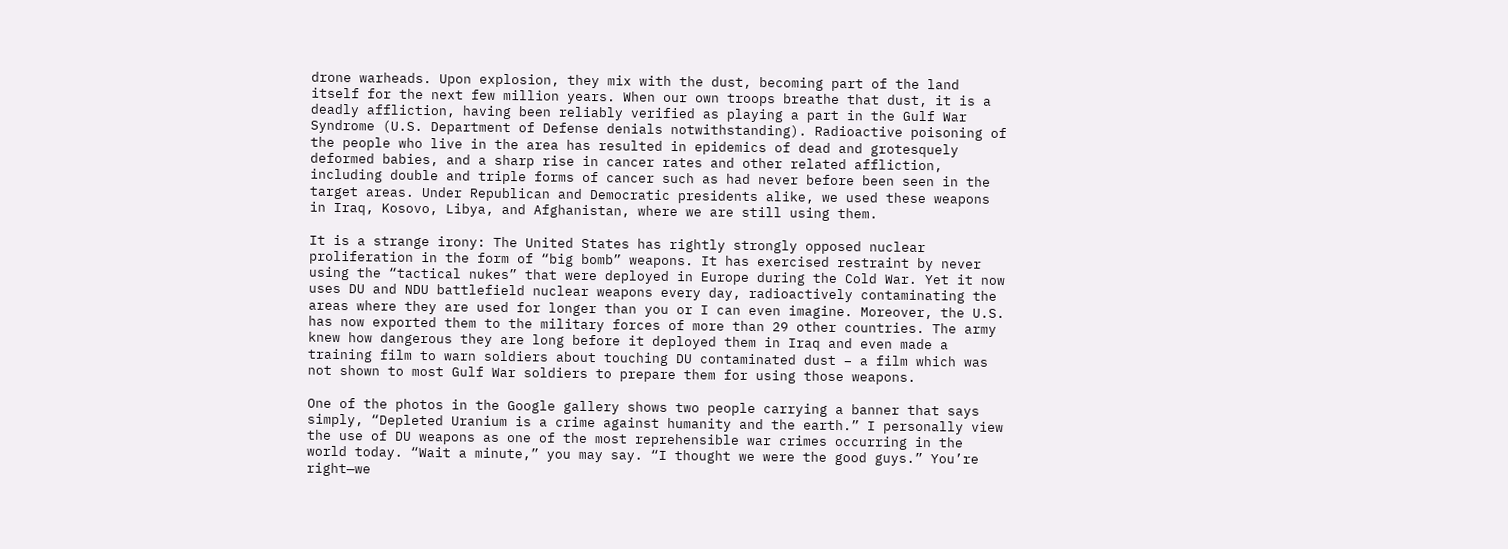drone warheads. Upon explosion, they mix with the dust, becoming part of the land itself for the next few million years. When our own troops breathe that dust, it is a deadly affliction, having been reliably verified as playing a part in the Gulf War Syndrome (U.S. Department of Defense denials notwithstanding). Radioactive poisoning of the people who live in the area has resulted in epidemics of dead and grotesquely deformed babies, and a sharp rise in cancer rates and other related affliction, including double and triple forms of cancer such as had never before been seen in the target areas. Under Republican and Democratic presidents alike, we used these weapons in Iraq, Kosovo, Libya, and Afghanistan, where we are still using them.

It is a strange irony: The United States has rightly strongly opposed nuclear proliferation in the form of “big bomb” weapons. It has exercised restraint by never using the “tactical nukes” that were deployed in Europe during the Cold War. Yet it now uses DU and NDU battlefield nuclear weapons every day, radioactively contaminating the areas where they are used for longer than you or I can even imagine. Moreover, the U.S. has now exported them to the military forces of more than 29 other countries. The army knew how dangerous they are long before it deployed them in Iraq and even made a training film to warn soldiers about touching DU contaminated dust – a film which was not shown to most Gulf War soldiers to prepare them for using those weapons.

One of the photos in the Google gallery shows two people carrying a banner that says simply, “Depleted Uranium is a crime against humanity and the earth.” I personally view the use of DU weapons as one of the most reprehensible war crimes occurring in the world today. “Wait a minute,” you may say. “I thought we were the good guys.” You’re right—we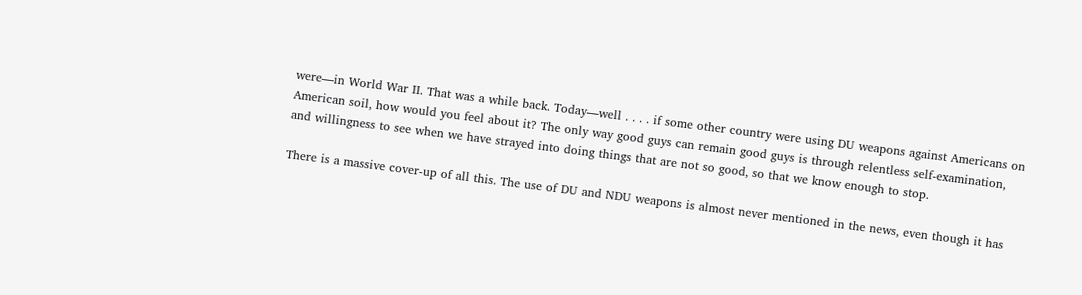were—in World War II. That was a while back. Today—well . . . . if some other country were using DU weapons against Americans on American soil, how would you feel about it? The only way good guys can remain good guys is through relentless self-examination, and willingness to see when we have strayed into doing things that are not so good, so that we know enough to stop.

There is a massive cover-up of all this. The use of DU and NDU weapons is almost never mentioned in the news, even though it has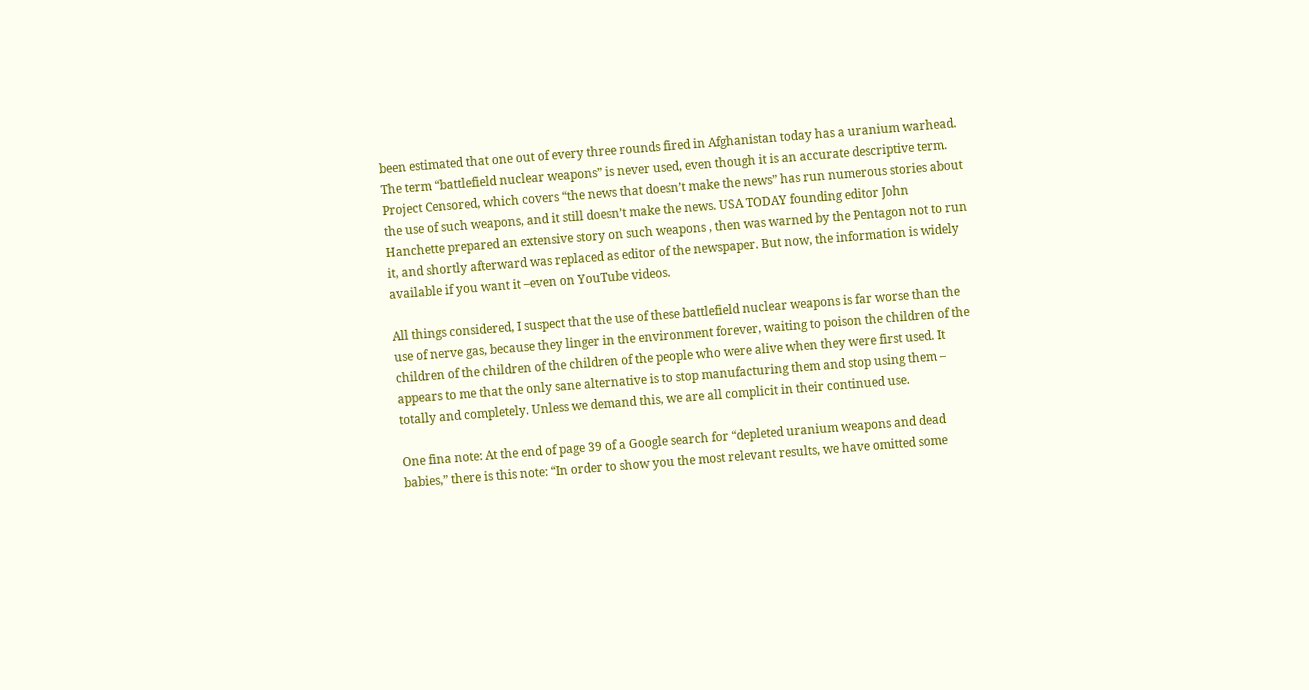been estimated that one out of every three rounds fired in Afghanistan today has a uranium warhead. The term “battlefield nuclear weapons” is never used, even though it is an accurate descriptive term. Project Censored, which covers “the news that doesn’t make the news” has run numerous stories about the use of such weapons, and it still doesn’t make the news. USA TODAY founding editor John Hanchette prepared an extensive story on such weapons , then was warned by the Pentagon not to run it, and shortly afterward was replaced as editor of the newspaper. But now, the information is widely available if you want it –even on YouTube videos.

All things considered, I suspect that the use of these battlefield nuclear weapons is far worse than the use of nerve gas, because they linger in the environment forever, waiting to poison the children of the children of the children of the children of the people who were alive when they were first used. It appears to me that the only sane alternative is to stop manufacturing them and stop using them – totally and completely. Unless we demand this, we are all complicit in their continued use.

One fina note: At the end of page 39 of a Google search for “depleted uranium weapons and dead babies,” there is this note: “In order to show you the most relevant results, we have omitted some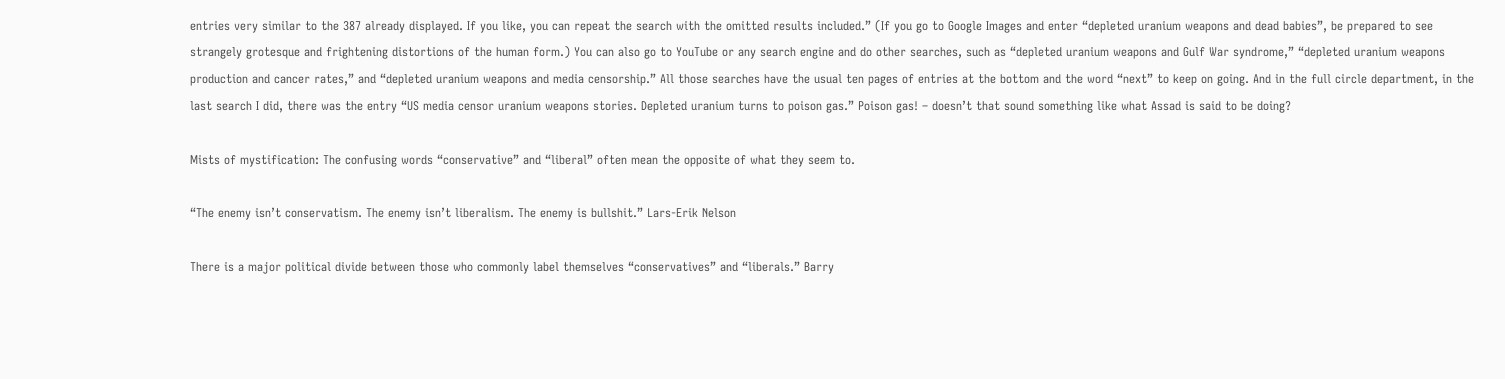entries very similar to the 387 already displayed. If you like, you can repeat the search with the omitted results included.” (If you go to Google Images and enter “depleted uranium weapons and dead babies”, be prepared to see strangely grotesque and frightening distortions of the human form.) You can also go to YouTube or any search engine and do other searches, such as “depleted uranium weapons and Gulf War syndrome,” “depleted uranium weapons production and cancer rates,” and “depleted uranium weapons and media censorship.” All those searches have the usual ten pages of entries at the bottom and the word “next” to keep on going. And in the full circle department, in the last search I did, there was the entry “US media censor uranium weapons stories. Depleted uranium turns to poison gas.” Poison gas! – doesn’t that sound something like what Assad is said to be doing?

Mists of mystification: The confusing words “conservative” and “liberal” often mean the opposite of what they seem to.

“The enemy isn’t conservatism. The enemy isn’t liberalism. The enemy is bullshit.” Lars-Erik Nelson

There is a major political divide between those who commonly label themselves “conservatives” and “liberals.” Barry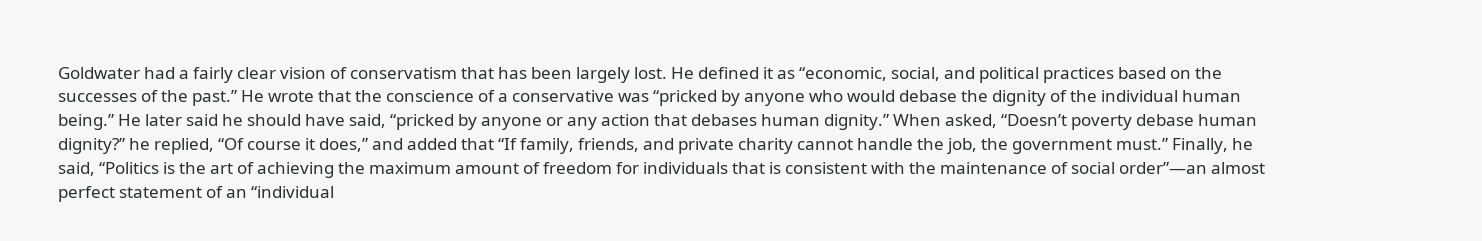Goldwater had a fairly clear vision of conservatism that has been largely lost. He defined it as “economic, social, and political practices based on the successes of the past.” He wrote that the conscience of a conservative was “pricked by anyone who would debase the dignity of the individual human being.” He later said he should have said, “pricked by anyone or any action that debases human dignity.” When asked, “Doesn’t poverty debase human dignity?” he replied, “Of course it does,” and added that “If family, friends, and private charity cannot handle the job, the government must.” Finally, he said, “Politics is the art of achieving the maximum amount of freedom for individuals that is consistent with the maintenance of social order”—an almost perfect statement of an “individual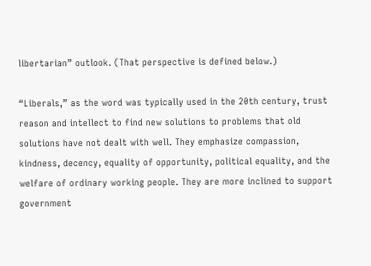libertarian” outlook. (That perspective is defined below.)

“Liberals,” as the word was typically used in the 20th century, trust reason and intellect to find new solutions to problems that old solutions have not dealt with well. They emphasize compassion, kindness, decency, equality of opportunity, political equality, and the welfare of ordinary working people. They are more inclined to support government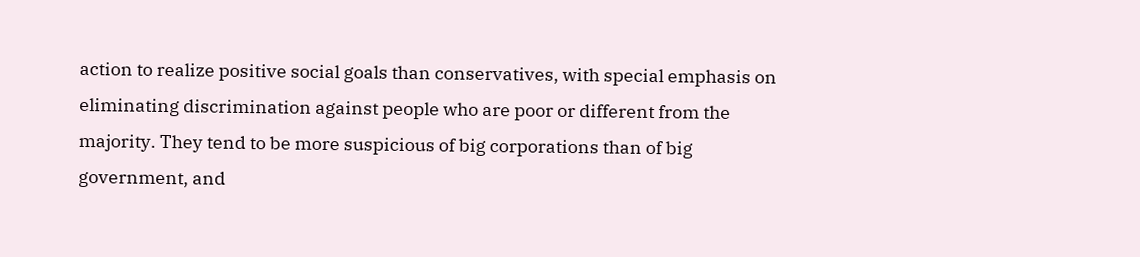action to realize positive social goals than conservatives, with special emphasis on eliminating discrimination against people who are poor or different from the majority. They tend to be more suspicious of big corporations than of big government, and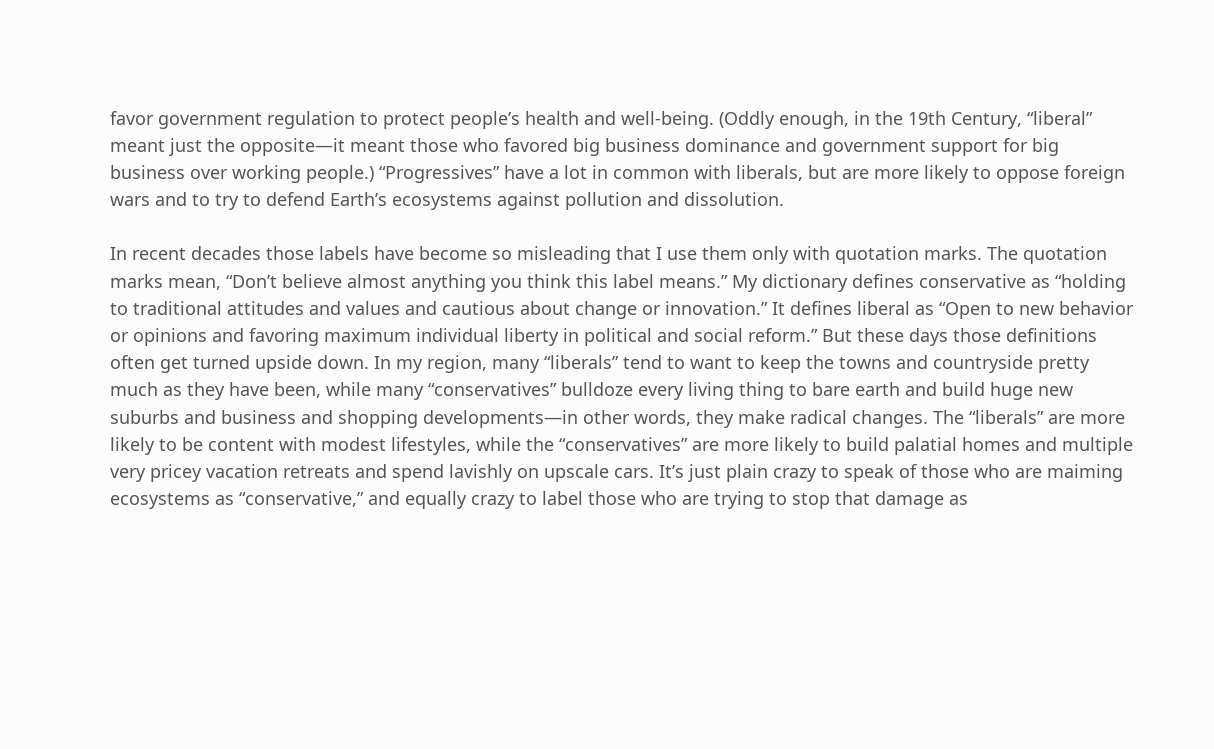favor government regulation to protect people’s health and well-being. (Oddly enough, in the 19th Century, “liberal” meant just the opposite—it meant those who favored big business dominance and government support for big business over working people.) “Progressives” have a lot in common with liberals, but are more likely to oppose foreign wars and to try to defend Earth’s ecosystems against pollution and dissolution.

In recent decades those labels have become so misleading that I use them only with quotation marks. The quotation marks mean, “Don’t believe almost anything you think this label means.” My dictionary defines conservative as “holding to traditional attitudes and values and cautious about change or innovation.” It defines liberal as “Open to new behavior or opinions and favoring maximum individual liberty in political and social reform.” But these days those definitions often get turned upside down. In my region, many “liberals” tend to want to keep the towns and countryside pretty much as they have been, while many “conservatives” bulldoze every living thing to bare earth and build huge new suburbs and business and shopping developments—in other words, they make radical changes. The “liberals” are more likely to be content with modest lifestyles, while the “conservatives” are more likely to build palatial homes and multiple very pricey vacation retreats and spend lavishly on upscale cars. It’s just plain crazy to speak of those who are maiming ecosystems as “conservative,” and equally crazy to label those who are trying to stop that damage as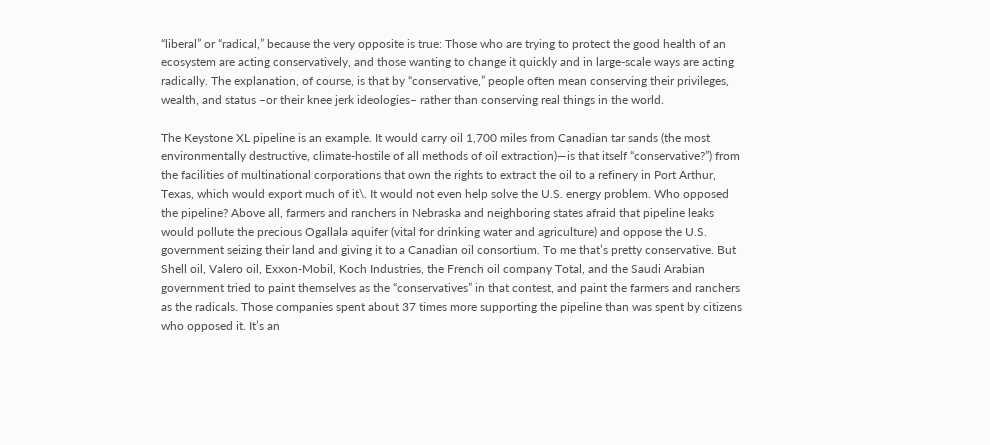“liberal” or “radical,” because the very opposite is true: Those who are trying to protect the good health of an ecosystem are acting conservatively, and those wanting to change it quickly and in large-scale ways are acting radically. The explanation, of course, is that by “conservative,” people often mean conserving their privileges, wealth, and status –or their knee jerk ideologies– rather than conserving real things in the world.

The Keystone XL pipeline is an example. It would carry oil 1,700 miles from Canadian tar sands (the most environmentally destructive, climate-hostile of all methods of oil extraction)—is that itself “conservative?”) from the facilities of multinational corporations that own the rights to extract the oil to a refinery in Port Arthur, Texas, which would export much of it\. It would not even help solve the U.S. energy problem. Who opposed the pipeline? Above all, farmers and ranchers in Nebraska and neighboring states afraid that pipeline leaks would pollute the precious Ogallala aquifer (vital for drinking water and agriculture) and oppose the U.S. government seizing their land and giving it to a Canadian oil consortium. To me that’s pretty conservative. But Shell oil, Valero oil, Exxon-Mobil, Koch Industries, the French oil company Total, and the Saudi Arabian government tried to paint themselves as the “conservatives” in that contest, and paint the farmers and ranchers as the radicals. Those companies spent about 37 times more supporting the pipeline than was spent by citizens who opposed it. It’s an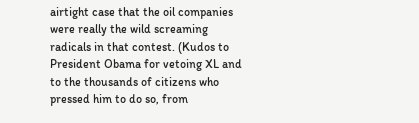airtight case that the oil companies were really the wild screaming radicals in that contest. (Kudos to President Obama for vetoing XL and to the thousands of citizens who pressed him to do so, from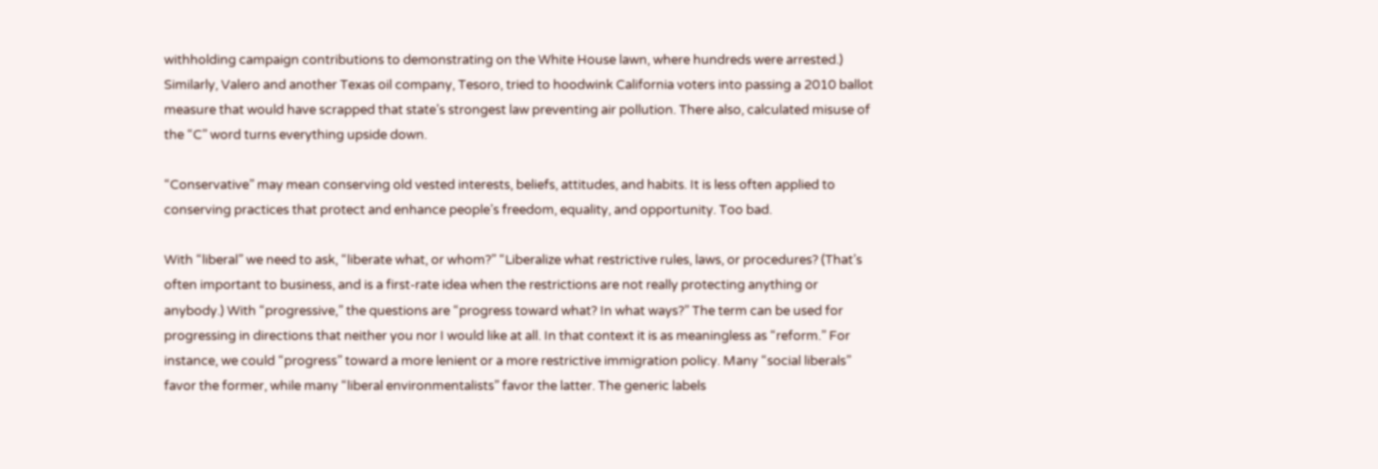withholding campaign contributions to demonstrating on the White House lawn, where hundreds were arrested.) Similarly, Valero and another Texas oil company, Tesoro, tried to hoodwink California voters into passing a 2010 ballot measure that would have scrapped that state’s strongest law preventing air pollution. There also, calculated misuse of the “C” word turns everything upside down.

“Conservative” may mean conserving old vested interests, beliefs, attitudes, and habits. It is less often applied to conserving practices that protect and enhance people’s freedom, equality, and opportunity. Too bad.

With “liberal” we need to ask, “liberate what, or whom?” “Liberalize what restrictive rules, laws, or procedures? (That’s often important to business, and is a first-rate idea when the restrictions are not really protecting anything or anybody.) With “progressive,” the questions are “progress toward what? In what ways?” The term can be used for progressing in directions that neither you nor I would like at all. In that context it is as meaningless as “reform.” For instance, we could “progress” toward a more lenient or a more restrictive immigration policy. Many “social liberals” favor the former, while many “liberal environmentalists” favor the latter. The generic labels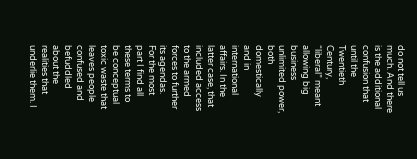do not tell us much. And there is the additional confusion that until the Twentieth Century, “liberal” meant allowing big business unlimited power, both domestically and in international affairs. In the latter case, that included access to the armed forces to further its agendas.
For the most part I find all these terms to be conceptual toxic waste that leaves people confused and befuddled about the realities that underlie them. I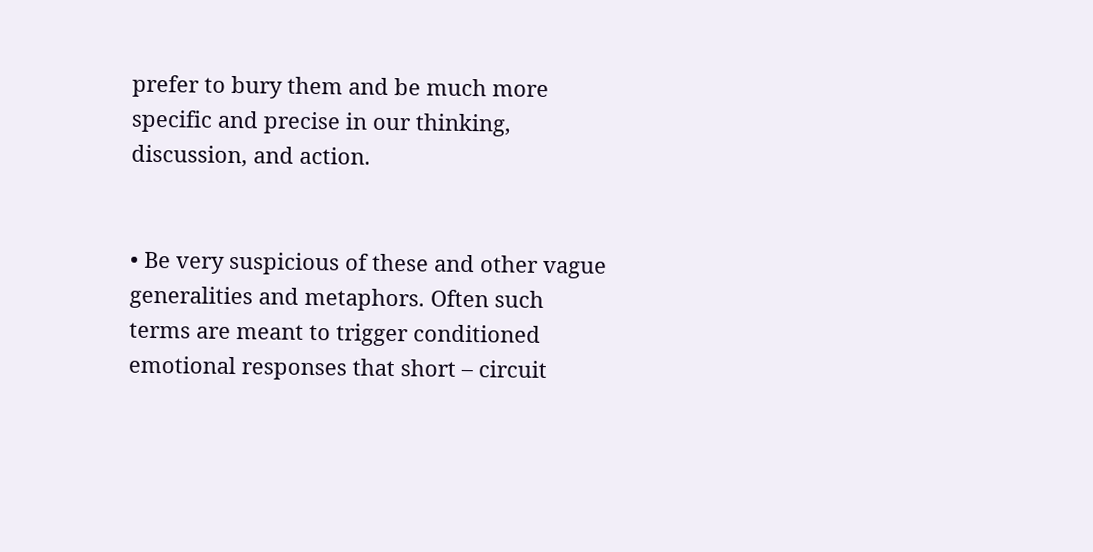prefer to bury them and be much more specific and precise in our thinking, discussion, and action.


• Be very suspicious of these and other vague generalities and metaphors. Often such terms are meant to trigger conditioned emotional responses that short – circuit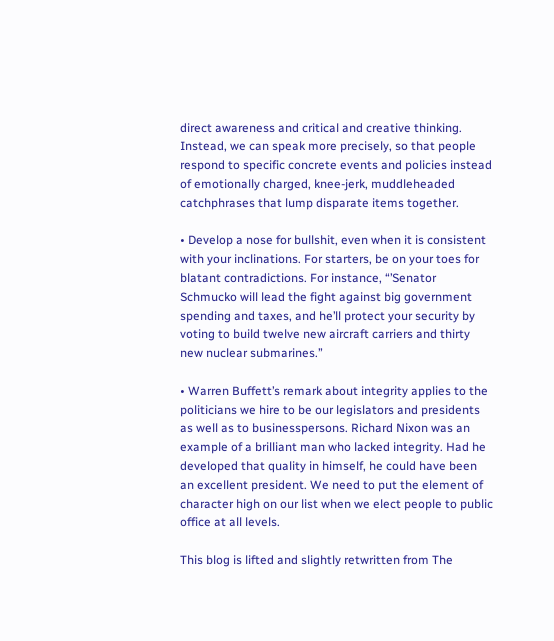direct awareness and critical and creative thinking. Instead, we can speak more precisely, so that people respond to specific concrete events and policies instead of emotionally charged, knee-jerk, muddleheaded catchphrases that lump disparate items together.

• Develop a nose for bullshit, even when it is consistent with your inclinations. For starters, be on your toes for blatant contradictions. For instance, “’Senator Schmucko will lead the fight against big government spending and taxes, and he’ll protect your security by voting to build twelve new aircraft carriers and thirty new nuclear submarines.”

• Warren Buffett’s remark about integrity applies to the politicians we hire to be our legislators and presidents as well as to businesspersons. Richard Nixon was an example of a brilliant man who lacked integrity. Had he developed that quality in himself, he could have been an excellent president. We need to put the element of character high on our list when we elect people to public office at all levels.

This blog is lifted and slightly retwritten from The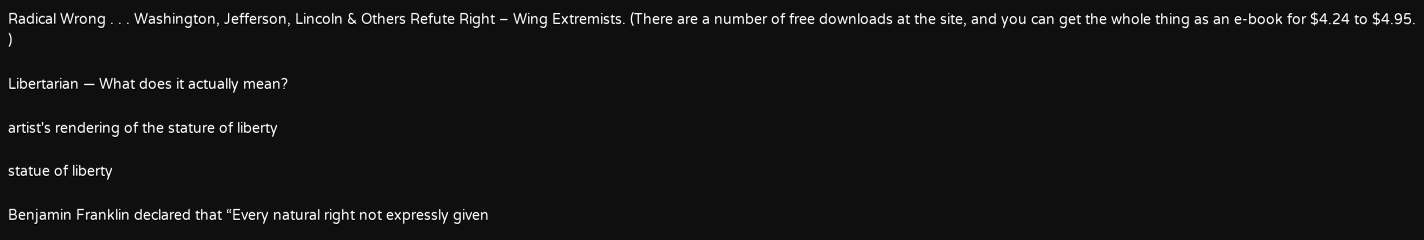Radical Wrong . . . Washington, Jefferson, Lincoln & Others Refute Right – Wing Extremists. (There are a number of free downloads at the site, and you can get the whole thing as an e-book for $4.24 to $4.95. )

Libertarian — What does it actually mean?

artist's rendering of the stature of liberty

statue of liberty

Benjamin Franklin declared that “Every natural right not expressly given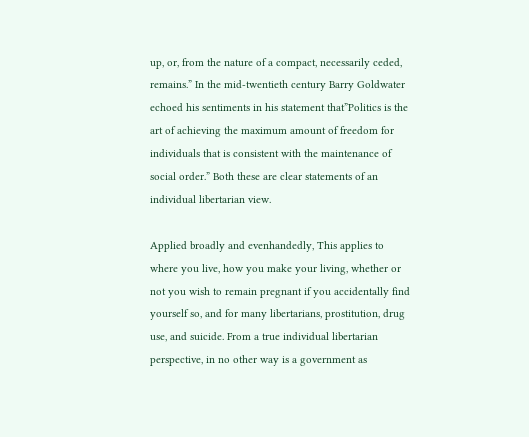up, or, from the nature of a compact, necessarily ceded, remains.” In the mid-twentieth century Barry Goldwater echoed his sentiments in his statement that”Politics is the art of achieving the maximum amount of freedom for individuals that is consistent with the maintenance of social order.” Both these are clear statements of an individual libertarian view.

Applied broadly and evenhandedly, This applies to where you live, how you make your living, whether or not you wish to remain pregnant if you accidentally find yourself so, and for many libertarians, prostitution, drug use, and suicide. From a true individual libertarian perspective, in no other way is a government as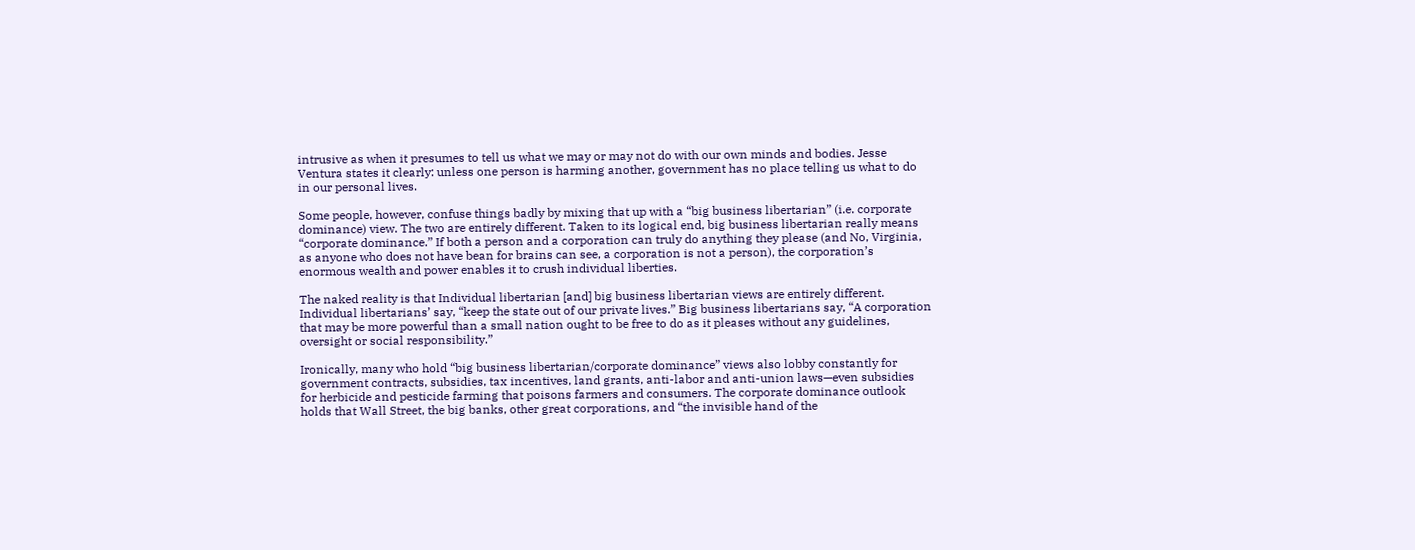intrusive as when it presumes to tell us what we may or may not do with our own minds and bodies. Jesse Ventura states it clearly: unless one person is harming another, government has no place telling us what to do in our personal lives.

Some people, however, confuse things badly by mixing that up with a “big business libertarian” (i.e. corporate dominance) view. The two are entirely different. Taken to its logical end, big business libertarian really means “corporate dominance.” If both a person and a corporation can truly do anything they please (and No, Virginia, as anyone who does not have bean for brains can see, a corporation is not a person), the corporation’s enormous wealth and power enables it to crush individual liberties.

The naked reality is that Individual libertarian [and] big business libertarian views are entirely different. Individual libertarians’ say, “keep the state out of our private lives.” Big business libertarians say, “A corporation that may be more powerful than a small nation ought to be free to do as it pleases without any guidelines, oversight or social responsibility.”

Ironically, many who hold “big business libertarian/corporate dominance” views also lobby constantly for government contracts, subsidies, tax incentives, land grants, anti-labor and anti-union laws—even subsidies for herbicide and pesticide farming that poisons farmers and consumers. The corporate dominance outlook holds that Wall Street, the big banks, other great corporations, and “the invisible hand of the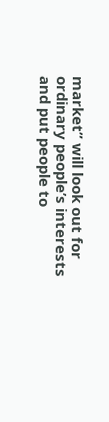market” will look out for ordinary people’s interests and put people to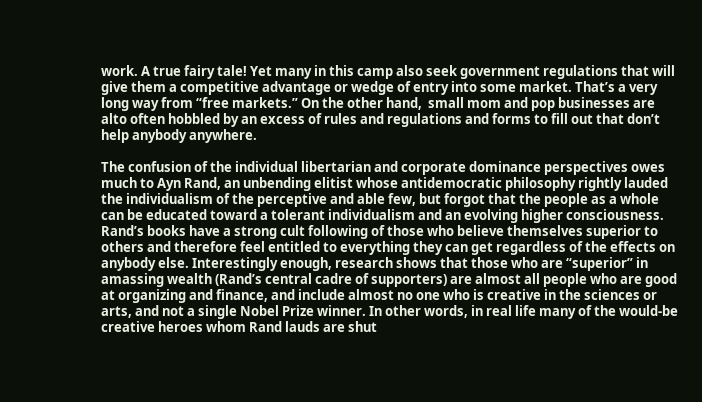work. A true fairy tale! Yet many in this camp also seek government regulations that will give them a competitive advantage or wedge of entry into some market. That’s a very long way from “free markets.” On the other hand,  small mom and pop businesses are alto often hobbled by an excess of rules and regulations and forms to fill out that don’t help anybody anywhere.

The confusion of the individual libertarian and corporate dominance perspectives owes much to Ayn Rand, an unbending elitist whose antidemocratic philosophy rightly lauded the individualism of the perceptive and able few, but forgot that the people as a whole can be educated toward a tolerant individualism and an evolving higher consciousness. Rand’s books have a strong cult following of those who believe themselves superior to others and therefore feel entitled to everything they can get regardless of the effects on anybody else. Interestingly enough, research shows that those who are “superior” in amassing wealth (Rand’s central cadre of supporters) are almost all people who are good at organizing and finance, and include almost no one who is creative in the sciences or arts, and not a single Nobel Prize winner. In other words, in real life many of the would-be creative heroes whom Rand lauds are shut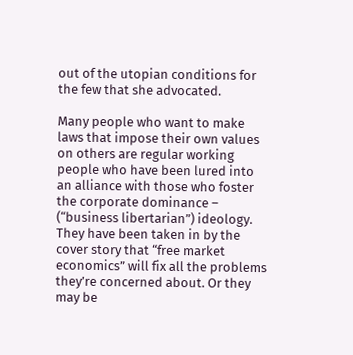out of the utopian conditions for the few that she advocated.

Many people who want to make laws that impose their own values on others are regular working people who have been lured into an alliance with those who foster the corporate dominance – (“business libertarian”) ideology. They have been taken in by the cover story that “free market economics” will fix all the problems they’re concerned about. Or they may be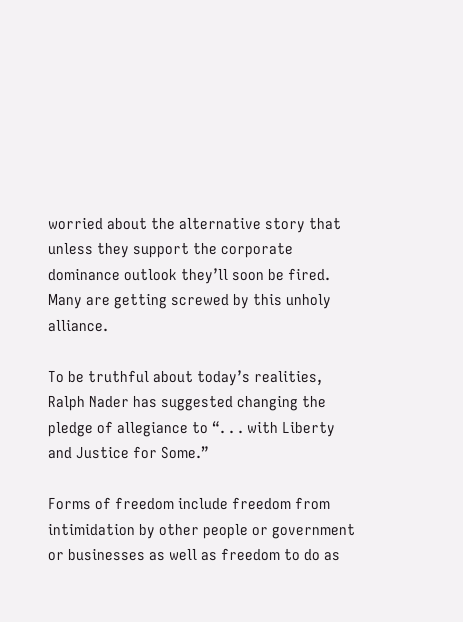worried about the alternative story that unless they support the corporate dominance outlook they’ll soon be fired. Many are getting screwed by this unholy alliance.

To be truthful about today’s realities, Ralph Nader has suggested changing the pledge of allegiance to “. . . with Liberty and Justice for Some.”

Forms of freedom include freedom from intimidation by other people or government or businesses as well as freedom to do as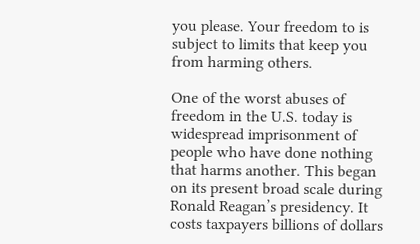you please. Your freedom to is subject to limits that keep you from harming others.

One of the worst abuses of freedom in the U.S. today is widespread imprisonment of people who have done nothing that harms another. This began on its present broad scale during Ronald Reagan’s presidency. It costs taxpayers billions of dollars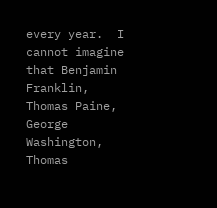every year.  I cannot imagine that Benjamin Franklin, Thomas Paine, George Washington, Thomas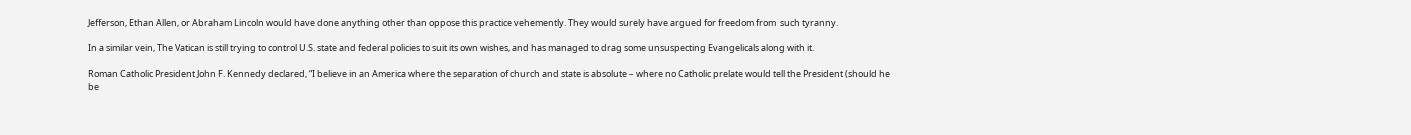Jefferson, Ethan Allen, or Abraham Lincoln would have done anything other than oppose this practice vehemently. They would surely have argued for freedom from  such tyranny.

In a similar vein, The Vatican is still trying to control U.S. state and federal policies to suit its own wishes, and has managed to drag some unsuspecting Evangelicals along with it.

Roman Catholic President John F. Kennedy declared, “I believe in an America where the separation of church and state is absolute – where no Catholic prelate would tell the President (should he be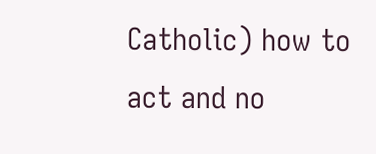Catholic) how to act and no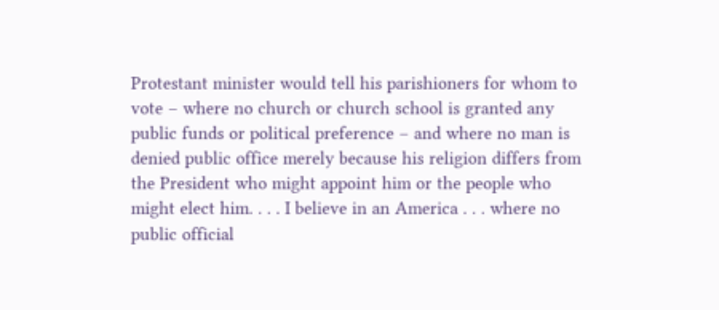Protestant minister would tell his parishioners for whom to vote – where no church or church school is granted any public funds or political preference – and where no man is denied public office merely because his religion differs from the President who might appoint him or the people who might elect him. . . . I believe in an America . . . where no public official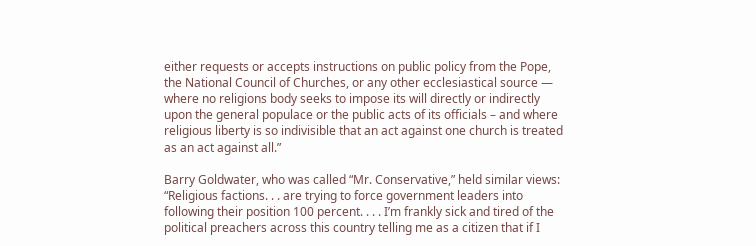either requests or accepts instructions on public policy from the Pope, the National Council of Churches, or any other ecclesiastical source — where no religions body seeks to impose its will directly or indirectly upon the general populace or the public acts of its officials – and where religious liberty is so indivisible that an act against one church is treated as an act against all.”

Barry Goldwater, who was called “Mr. Conservative,” held similar views: “Religious factions. . . are trying to force government leaders into following their position 100 percent. . . . I’m frankly sick and tired of the political preachers across this country telling me as a citizen that if I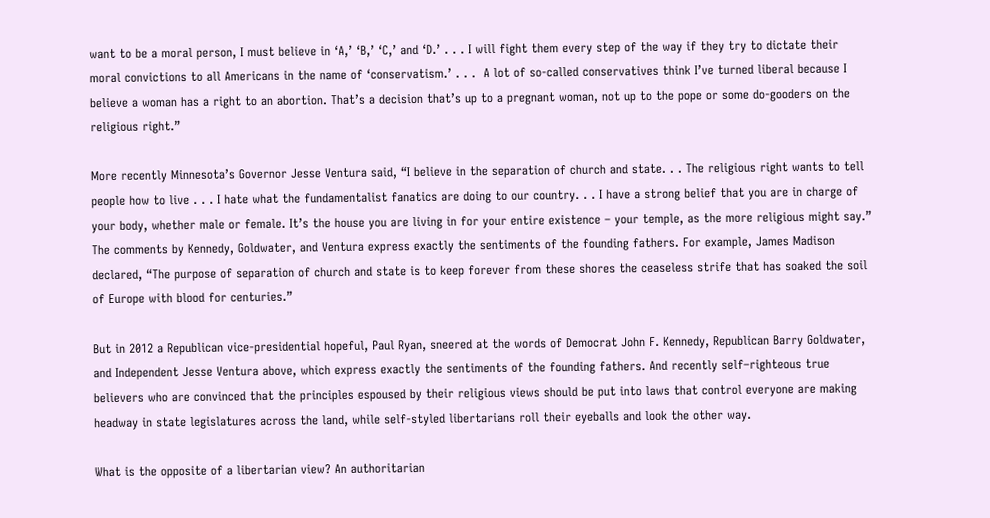want to be a moral person, I must believe in ‘A,’ ‘B,’ ‘C,’ and ‘D.’ . . . I will fight them every step of the way if they try to dictate their moral convictions to all Americans in the name of ‘conservatism.’ . . .  A lot of so-called conservatives think I’ve turned liberal because I believe a woman has a right to an abortion. That’s a decision that’s up to a pregnant woman, not up to the pope or some do-gooders on the religious right.”

More recently Minnesota’s Governor Jesse Ventura said, “I believe in the separation of church and state. . . The religious right wants to tell people how to live . . . I hate what the fundamentalist fanatics are doing to our country. . . I have a strong belief that you are in charge of your body, whether male or female. It’s the house you are living in for your entire existence – your temple, as the more religious might say.” The comments by Kennedy, Goldwater, and Ventura express exactly the sentiments of the founding fathers. For example, James Madison declared, “The purpose of separation of church and state is to keep forever from these shores the ceaseless strife that has soaked the soil of Europe with blood for centuries.”

But in 2012 a Republican vice-presidential hopeful, Paul Ryan, sneered at the words of Democrat John F. Kennedy, Republican Barry Goldwater, and Independent Jesse Ventura above, which express exactly the sentiments of the founding fathers. And recently self–righteous true believers who are convinced that the principles espoused by their religious views should be put into laws that control everyone are making headway in state legislatures across the land, while self-styled libertarians roll their eyeballs and look the other way.

What is the opposite of a libertarian view? An authoritarian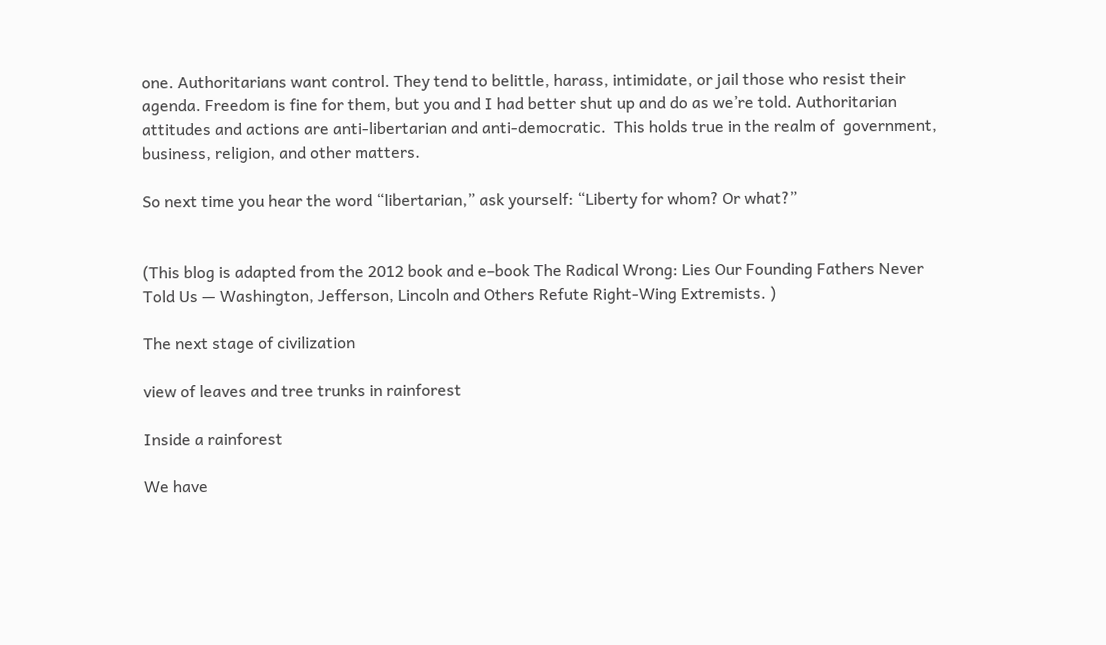one. Authoritarians want control. They tend to belittle, harass, intimidate, or jail those who resist their agenda. Freedom is fine for them, but you and I had better shut up and do as we’re told. Authoritarian attitudes and actions are anti-libertarian and anti-democratic.  This holds true in the realm of  government, business, religion, and other matters.

So next time you hear the word “libertarian,” ask yourself: “Liberty for whom? Or what?”


(This blog is adapted from the 2012 book and e–book The Radical Wrong: Lies Our Founding Fathers Never Told Us — Washington, Jefferson, Lincoln and Others Refute Right-Wing Extremists. )

The next stage of civilization

view of leaves and tree trunks in rainforest

Inside a rainforest

We have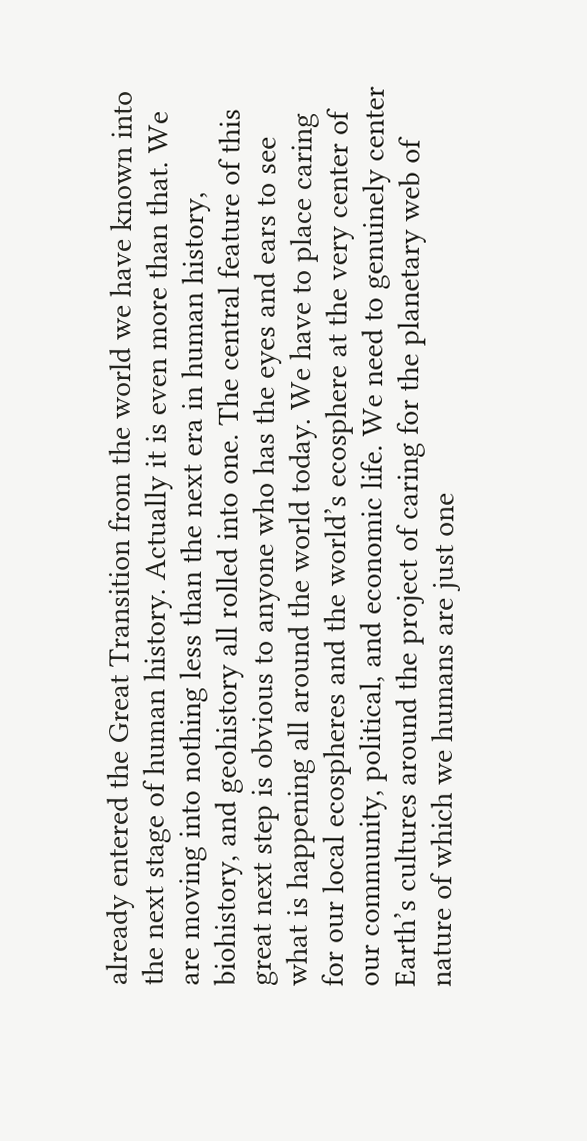already entered the Great Transition from the world we have known into the next stage of human history. Actually it is even more than that. We are moving into nothing less than the next era in human history, biohistory, and geohistory all rolled into one. The central feature of this great next step is obvious to anyone who has the eyes and ears to see what is happening all around the world today. We have to place caring for our local ecospheres and the world’s ecosphere at the very center of our community, political, and economic life. We need to genuinely center Earth’s cultures around the project of caring for the planetary web of nature of which we humans are just one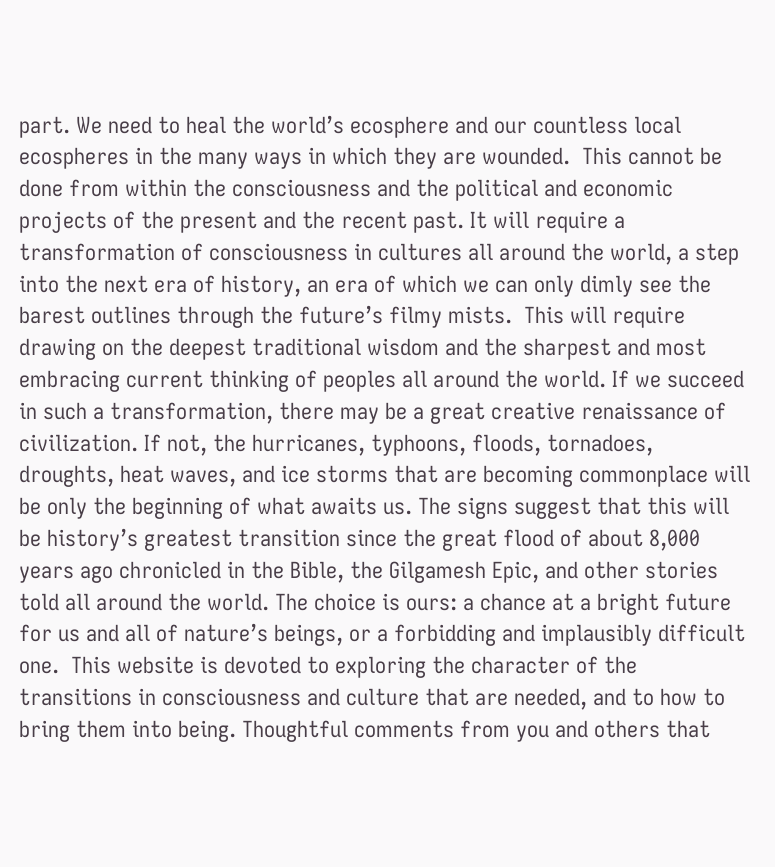part. We need to heal the world’s ecosphere and our countless local ecospheres in the many ways in which they are wounded.  This cannot be done from within the consciousness and the political and economic projects of the present and the recent past. It will require a transformation of consciousness in cultures all around the world, a step into the next era of history, an era of which we can only dimly see the barest outlines through the future’s filmy mists.  This will require drawing on the deepest traditional wisdom and the sharpest and most embracing current thinking of peoples all around the world. If we succeed in such a transformation, there may be a great creative renaissance of civilization. If not, the hurricanes, typhoons, floods, tornadoes, droughts, heat waves, and ice storms that are becoming commonplace will be only the beginning of what awaits us. The signs suggest that this will be history’s greatest transition since the great flood of about 8,000 years ago chronicled in the Bible, the Gilgamesh Epic, and other stories told all around the world. The choice is ours: a chance at a bright future for us and all of nature’s beings, or a forbidding and implausibly difficult one.  This website is devoted to exploring the character of the transitions in consciousness and culture that are needed, and to how to bring them into being. Thoughtful comments from you and others that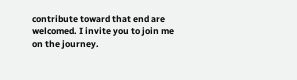contribute toward that end are welcomed. I invite you to join me on the journey.